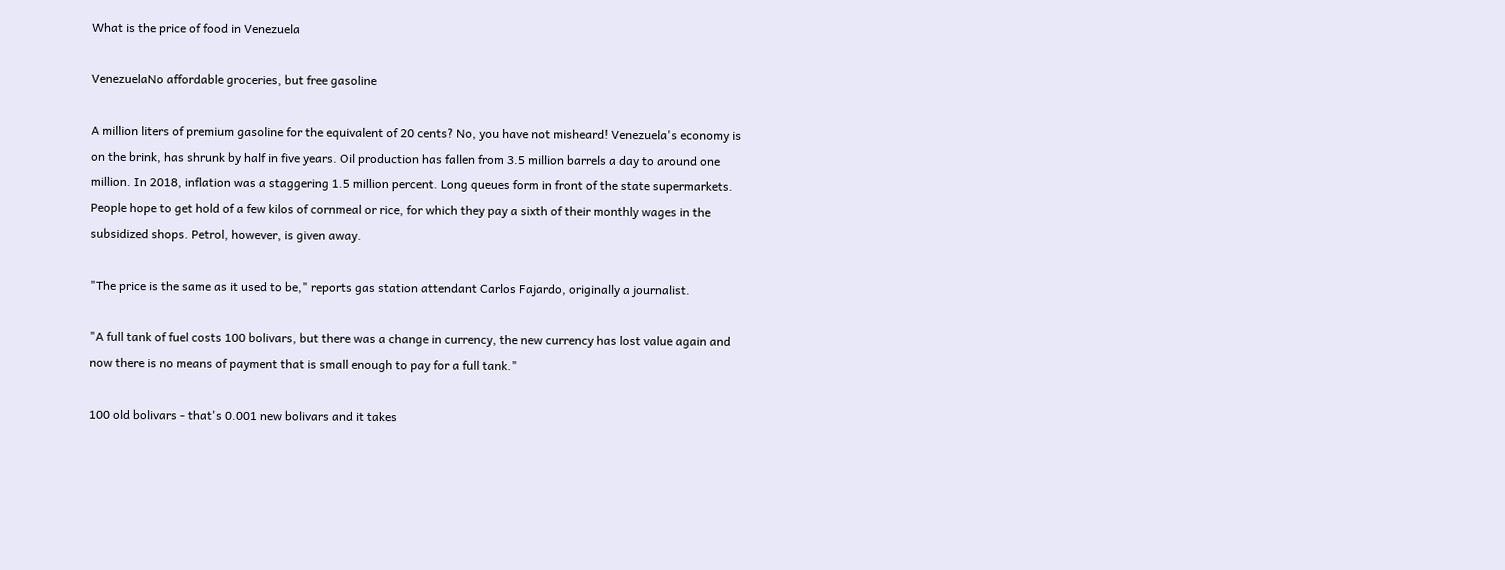What is the price of food in Venezuela

VenezuelaNo affordable groceries, but free gasoline

A million liters of premium gasoline for the equivalent of 20 cents? No, you have not misheard! Venezuela's economy is on the brink, has shrunk by half in five years. Oil production has fallen from 3.5 million barrels a day to around one million. In 2018, inflation was a staggering 1.5 million percent. Long queues form in front of the state supermarkets. People hope to get hold of a few kilos of cornmeal or rice, for which they pay a sixth of their monthly wages in the subsidized shops. Petrol, however, is given away.

"The price is the same as it used to be," reports gas station attendant Carlos Fajardo, originally a journalist.

"A full tank of fuel costs 100 bolivars, but there was a change in currency, the new currency has lost value again and now there is no means of payment that is small enough to pay for a full tank."

100 old bolivars - that's 0.001 new bolivars and it takes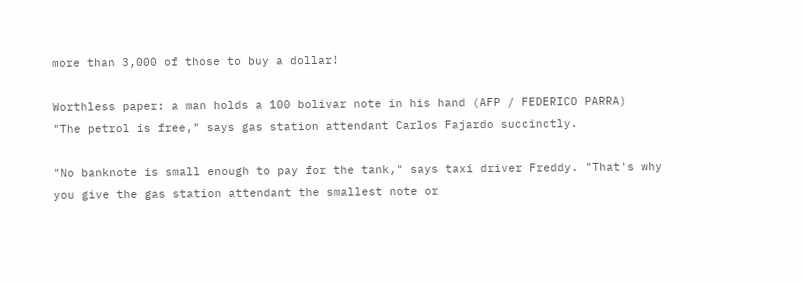more than 3,000 of those to buy a dollar!

Worthless paper: a man holds a 100 bolivar note in his hand (AFP / FEDERICO PARRA)
"The petrol is free," says gas station attendant Carlos Fajardo succinctly.

"No banknote is small enough to pay for the tank," says taxi driver Freddy. "That's why you give the gas station attendant the smallest note or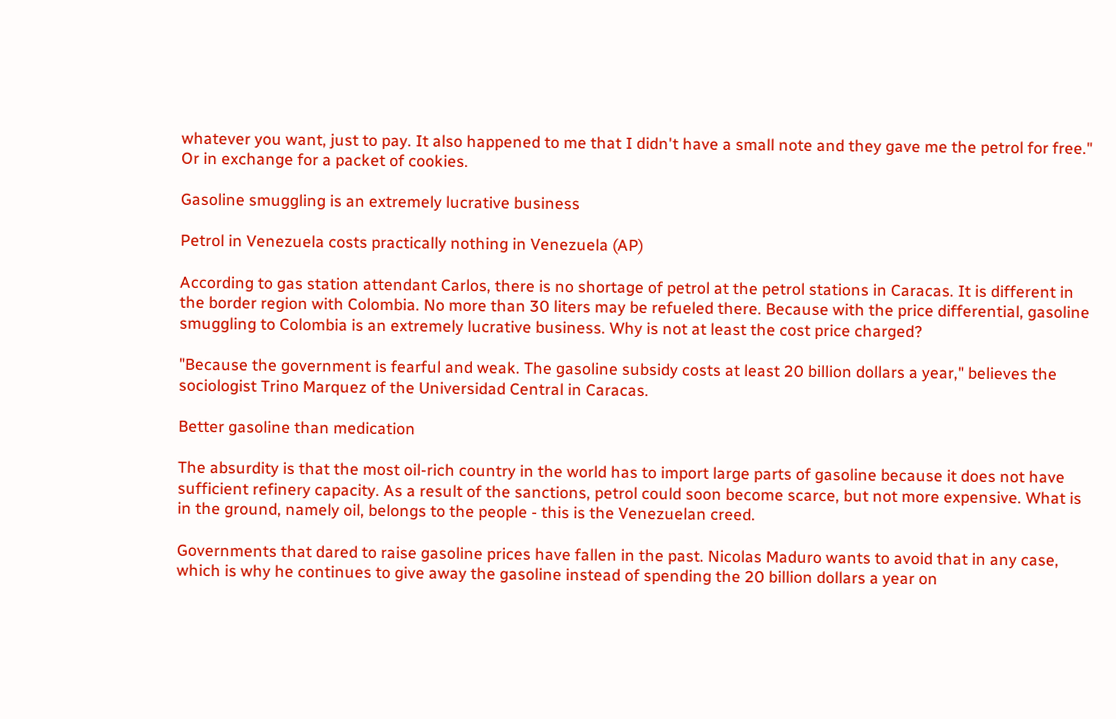whatever you want, just to pay. It also happened to me that I didn't have a small note and they gave me the petrol for free." Or in exchange for a packet of cookies.

Gasoline smuggling is an extremely lucrative business

Petrol in Venezuela costs practically nothing in Venezuela (AP)

According to gas station attendant Carlos, there is no shortage of petrol at the petrol stations in Caracas. It is different in the border region with Colombia. No more than 30 liters may be refueled there. Because with the price differential, gasoline smuggling to Colombia is an extremely lucrative business. Why is not at least the cost price charged?

"Because the government is fearful and weak. The gasoline subsidy costs at least 20 billion dollars a year," believes the sociologist Trino Marquez of the Universidad Central in Caracas.

Better gasoline than medication

The absurdity is that the most oil-rich country in the world has to import large parts of gasoline because it does not have sufficient refinery capacity. As a result of the sanctions, petrol could soon become scarce, but not more expensive. What is in the ground, namely oil, belongs to the people - this is the Venezuelan creed.

Governments that dared to raise gasoline prices have fallen in the past. Nicolas Maduro wants to avoid that in any case, which is why he continues to give away the gasoline instead of spending the 20 billion dollars a year on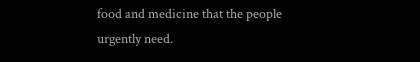food and medicine that the people urgently need.